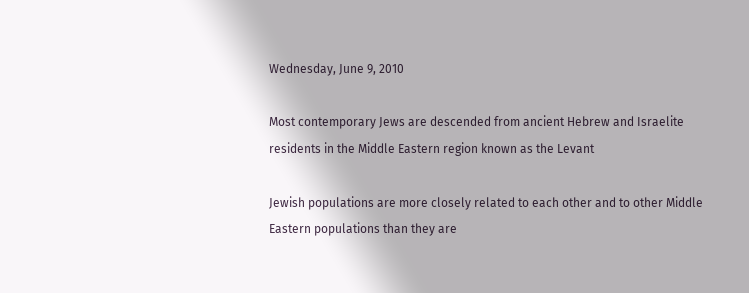Wednesday, June 9, 2010

Most contemporary Jews are descended from ancient Hebrew and Israelite residents in the Middle Eastern region known as the Levant

Jewish populations are more closely related to each other and to other Middle Eastern populations than they are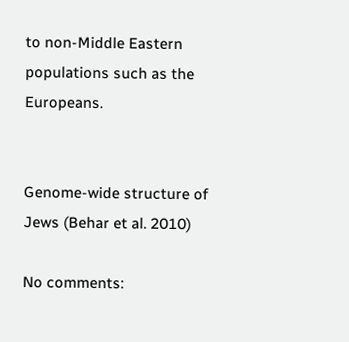to non-Middle Eastern populations such as the Europeans.


Genome-wide structure of Jews (Behar et al. 2010)

No comments: